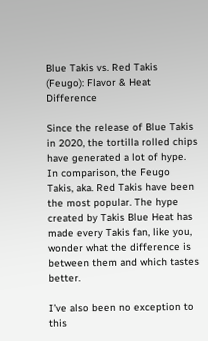Blue Takis vs. Red Takis (Feugo): Flavor & Heat Difference

Since the release of Blue Takis in 2020, the tortilla rolled chips have generated a lot of hype. In comparison, the Feugo Takis, aka. Red Takis have been the most popular. The hype created by Takis Blue Heat has made every Takis fan, like you, wonder what the difference is between them and which tastes better.

I’ve also been no exception to this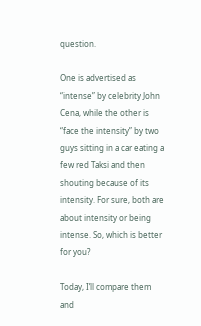question.

One is advertised as “intense” by celebrity John Cena, while the other is “face the intensity” by two guys sitting in a car eating a few red Taksi and then shouting because of its intensity. For sure, both are about intensity or being intense. So, which is better for you?

Today, I’ll compare them and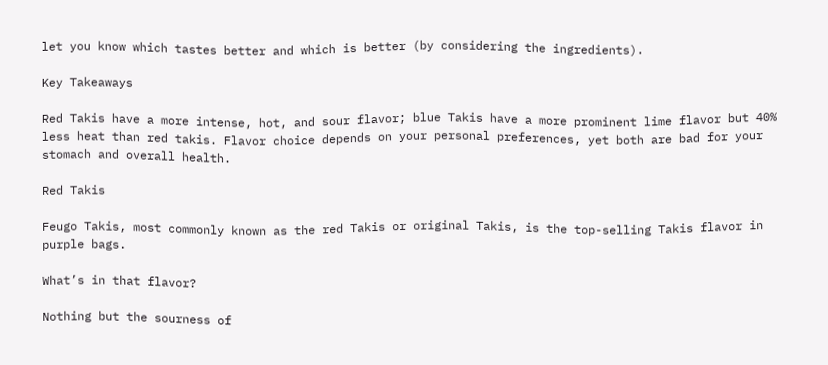let you know which tastes better and which is better (by considering the ingredients).

Key Takeaways

Red Takis have a more intense, hot, and sour flavor; blue Takis have a more prominent lime flavor but 40% less heat than red takis. Flavor choice depends on your personal preferences, yet both are bad for your stomach and overall health.

Red Takis

Feugo Takis, most commonly known as the red Takis or original Takis, is the top-selling Takis flavor in purple bags.

What’s in that flavor?

Nothing but the sourness of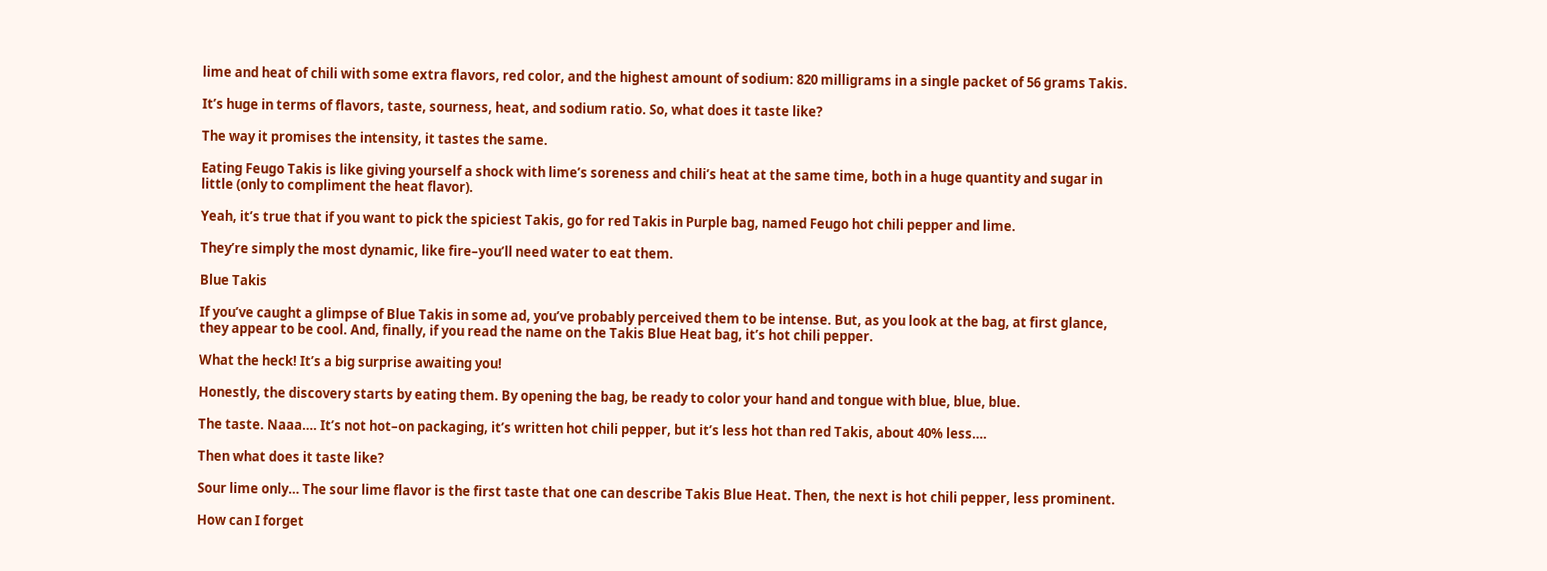lime and heat of chili with some extra flavors, red color, and the highest amount of sodium: 820 milligrams in a single packet of 56 grams Takis.

It’s huge in terms of flavors, taste, sourness, heat, and sodium ratio. So, what does it taste like?

The way it promises the intensity, it tastes the same.

Eating Feugo Takis is like giving yourself a shock with lime’s soreness and chili’s heat at the same time, both in a huge quantity and sugar in little (only to compliment the heat flavor).

Yeah, it’s true that if you want to pick the spiciest Takis, go for red Takis in Purple bag, named Feugo hot chili pepper and lime.

They’re simply the most dynamic, like fire–you’ll need water to eat them.

Blue Takis

If you’ve caught a glimpse of Blue Takis in some ad, you’ve probably perceived them to be intense. But, as you look at the bag, at first glance, they appear to be cool. And, finally, if you read the name on the Takis Blue Heat bag, it’s hot chili pepper.

What the heck! It’s a big surprise awaiting you!

Honestly, the discovery starts by eating them. By opening the bag, be ready to color your hand and tongue with blue, blue, blue.

The taste. Naaa…. It’s not hot–on packaging, it’s written hot chili pepper, but it’s less hot than red Takis, about 40% less….

Then what does it taste like?

Sour lime only… The sour lime flavor is the first taste that one can describe Takis Blue Heat. Then, the next is hot chili pepper, less prominent.

How can I forget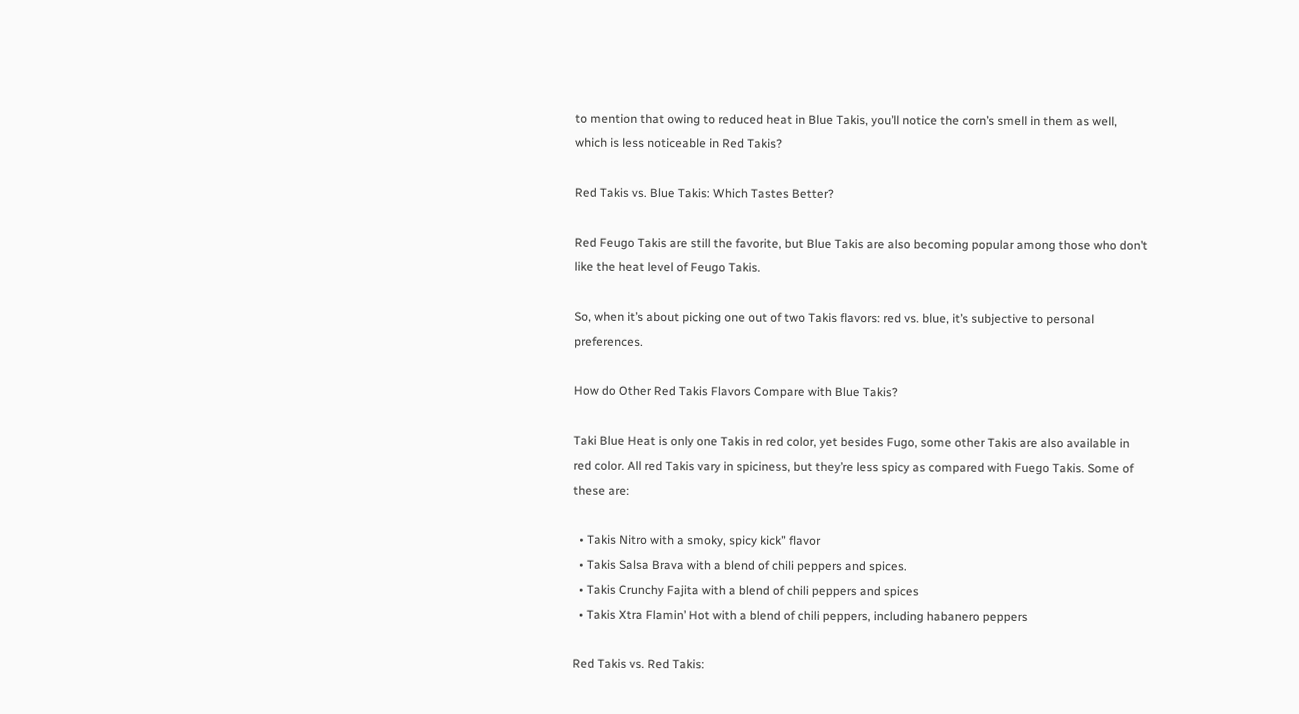to mention that owing to reduced heat in Blue Takis, you’ll notice the corn’s smell in them as well, which is less noticeable in Red Takis?

Red Takis vs. Blue Takis: Which Tastes Better?

Red Feugo Takis are still the favorite, but Blue Takis are also becoming popular among those who don’t like the heat level of Feugo Takis.

So, when it’s about picking one out of two Takis flavors: red vs. blue, it’s subjective to personal preferences.

How do Other Red Takis Flavors Compare with Blue Takis?

Taki Blue Heat is only one Takis in red color, yet besides Fugo, some other Takis are also available in red color. All red Takis vary in spiciness, but they’re less spicy as compared with Fuego Takis. Some of these are:

  • Takis Nitro with a smoky, spicy kick” flavor
  • Takis Salsa Brava with a blend of chili peppers and spices.
  • Takis Crunchy Fajita with a blend of chili peppers and spices
  • Takis Xtra Flamin’ Hot with a blend of chili peppers, including habanero peppers

Red Takis vs. Red Takis: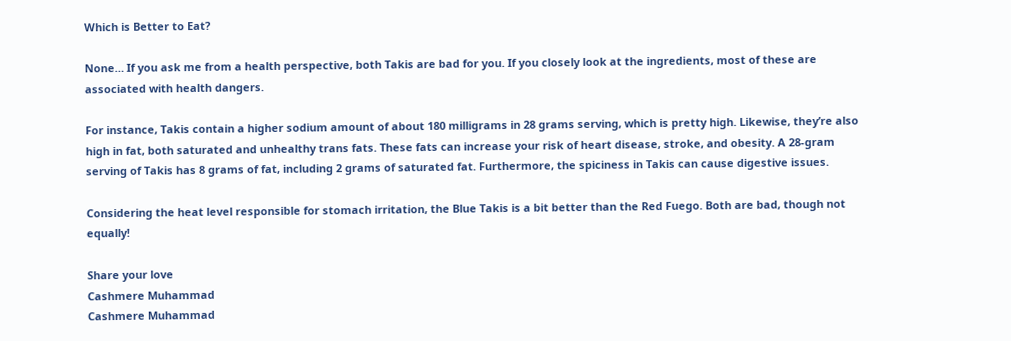Which is Better to Eat?

None… If you ask me from a health perspective, both Takis are bad for you. If you closely look at the ingredients, most of these are associated with health dangers.

For instance, Takis contain a higher sodium amount of about 180 milligrams in 28 grams serving, which is pretty high. Likewise, they’re also high in fat, both saturated and unhealthy trans fats. These fats can increase your risk of heart disease, stroke, and obesity. A 28-gram serving of Takis has 8 grams of fat, including 2 grams of saturated fat. Furthermore, the spiciness in Takis can cause digestive issues.

Considering the heat level responsible for stomach irritation, the Blue Takis is a bit better than the Red Fuego. Both are bad, though not equally!

Share your love
Cashmere Muhammad
Cashmere Muhammad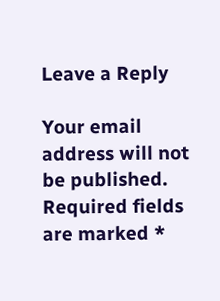Leave a Reply

Your email address will not be published. Required fields are marked *